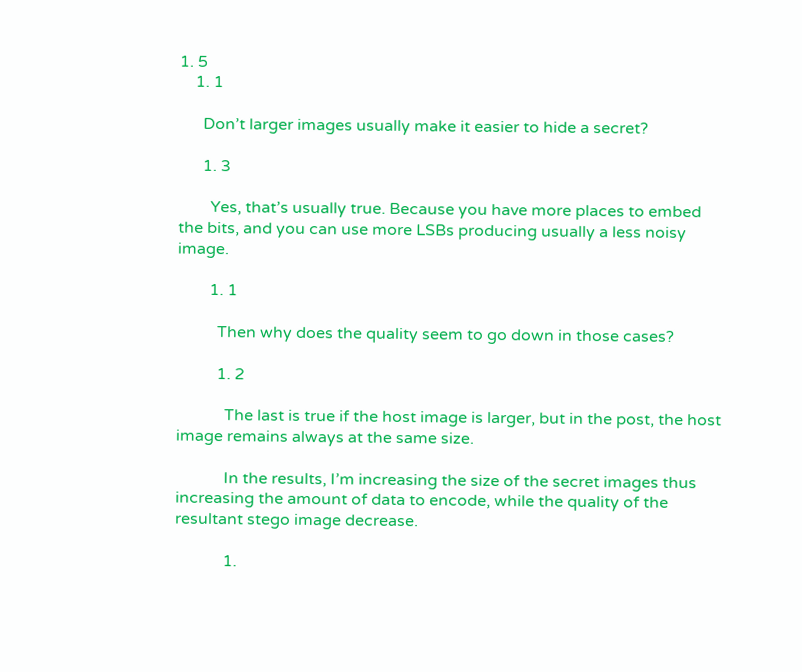1. 5
    1. 1

      Don’t larger images usually make it easier to hide a secret?

      1. 3

        Yes, that’s usually true. Because you have more places to embed the bits, and you can use more LSBs producing usually a less noisy image.

        1. 1

          Then why does the quality seem to go down in those cases?

          1. 2

            The last is true if the host image is larger, but in the post, the host image remains always at the same size.

            In the results, I’m increasing the size of the secret images thus increasing the amount of data to encode, while the quality of the resultant stego image decrease.

            1.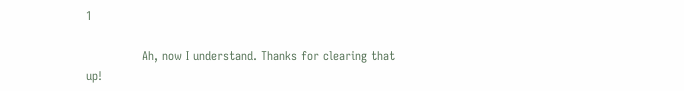1

              Ah, now I understand. Thanks for clearing that up!